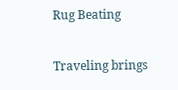Rug Beating

Traveling brings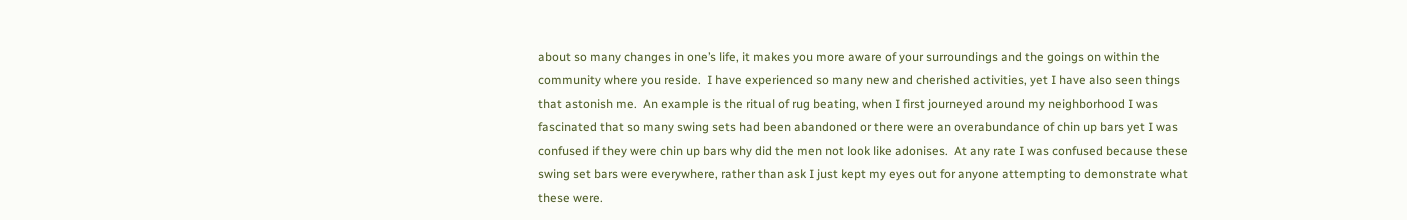about so many changes in one’s life, it makes you more aware of your surroundings and the goings on within the community where you reside.  I have experienced so many new and cherished activities, yet I have also seen things that astonish me.  An example is the ritual of rug beating, when I first journeyed around my neighborhood I was fascinated that so many swing sets had been abandoned or there were an overabundance of chin up bars yet I was confused if they were chin up bars why did the men not look like adonises.  At any rate I was confused because these swing set bars were everywhere, rather than ask I just kept my eyes out for anyone attempting to demonstrate what these were.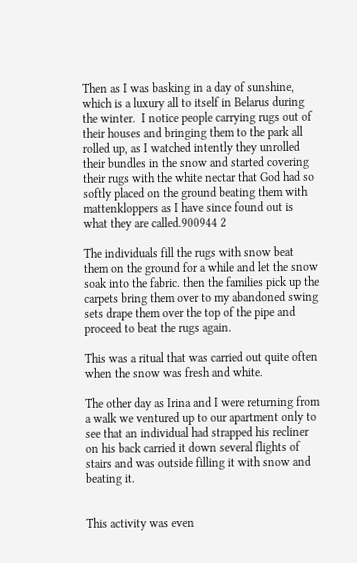Then as I was basking in a day of sunshine, which is a luxury all to itself in Belarus during the winter.  I notice people carrying rugs out of their houses and bringing them to the park all rolled up, as I watched intently they unrolled their bundles in the snow and started covering their rugs with the white nectar that God had so softly placed on the ground beating them with mattenkloppers as I have since found out is what they are called.900944 2

The individuals fill the rugs with snow beat them on the ground for a while and let the snow soak into the fabric. then the families pick up the carpets bring them over to my abandoned swing sets drape them over the top of the pipe and proceed to beat the rugs again.

This was a ritual that was carried out quite often when the snow was fresh and white.

The other day as Irina and I were returning from a walk we ventured up to our apartment only to see that an individual had strapped his recliner on his back carried it down several flights of stairs and was outside filling it with snow and beating it.


This activity was even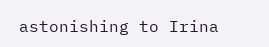astonishing to Irina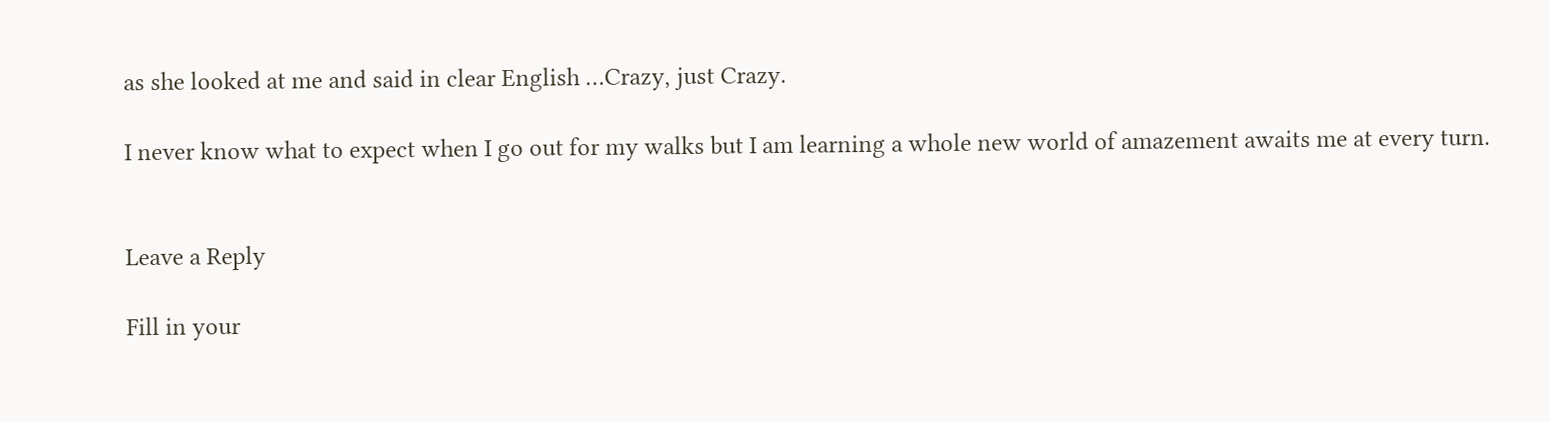as she looked at me and said in clear English …Crazy, just Crazy.

I never know what to expect when I go out for my walks but I am learning a whole new world of amazement awaits me at every turn.


Leave a Reply

Fill in your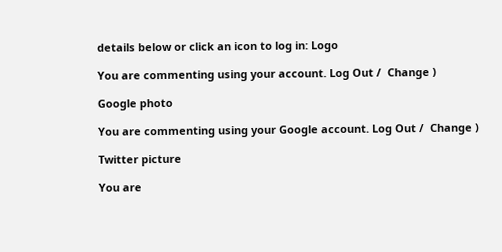details below or click an icon to log in: Logo

You are commenting using your account. Log Out /  Change )

Google photo

You are commenting using your Google account. Log Out /  Change )

Twitter picture

You are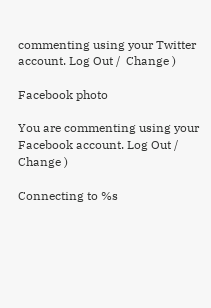commenting using your Twitter account. Log Out /  Change )

Facebook photo

You are commenting using your Facebook account. Log Out /  Change )

Connecting to %s